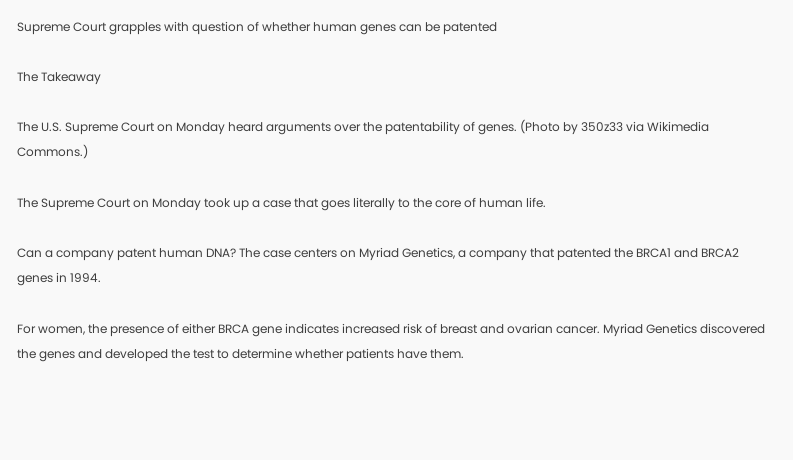Supreme Court grapples with question of whether human genes can be patented

The Takeaway

The U.S. Supreme Court on Monday heard arguments over the patentability of genes. (Photo by 350z33 via Wikimedia Commons.)

The Supreme Court on Monday took up a case that goes literally to the core of human life.

Can a company patent human DNA? The case centers on Myriad Genetics, a company that patented the BRCA1 and BRCA2 genes in 1994.

For women, the presence of either BRCA gene indicates increased risk of breast and ovarian cancer. Myriad Genetics discovered the genes and developed the test to determine whether patients have them.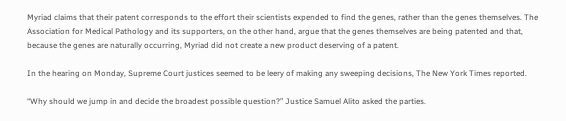Myriad claims that their patent corresponds to the effort their scientists expended to find the genes, rather than the genes themselves. The Association for Medical Pathology and its supporters, on the other hand, argue that the genes themselves are being patented and that, because the genes are naturally occurring, Myriad did not create a new product deserving of a patent.

In the hearing on Monday, Supreme Court justices seemed to be leery of making any sweeping decisions, The New York Times reported.

“Why should we jump in and decide the broadest possible question?” Justice Samuel Alito asked the parties.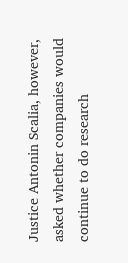Justice Antonin Scalia, however, asked whether companies would continue to do research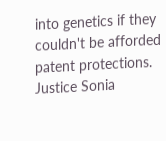into genetics if they couldn't be afforded patent protections. Justice Sonia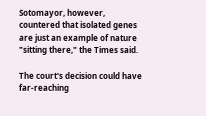Sotomayor, however, countered that isolated genes are just an example of nature "sitting there," the Times said.

The court's decision could have far-reaching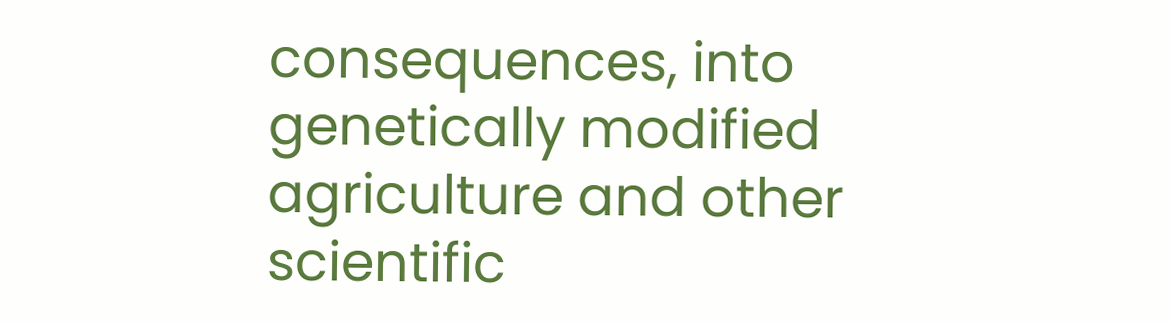consequences, into genetically modified agriculture and other scientific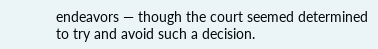endeavors — though the court seemed determined to try and avoid such a decision.